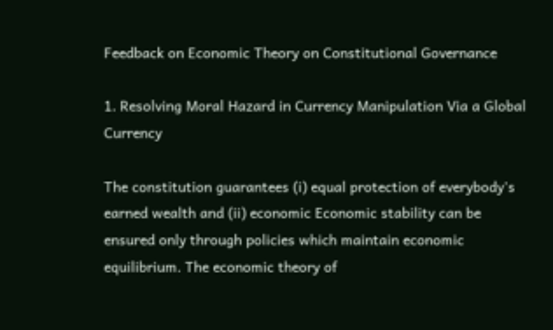Feedback on Economic Theory on Constitutional Governance

1. Resolving Moral Hazard in Currency Manipulation Via a Global Currency

The constitution guarantees (i) equal protection of everybody's earned wealth and (ii) economic Economic stability can be ensured only through policies which maintain economic equilibrium. The economic theory of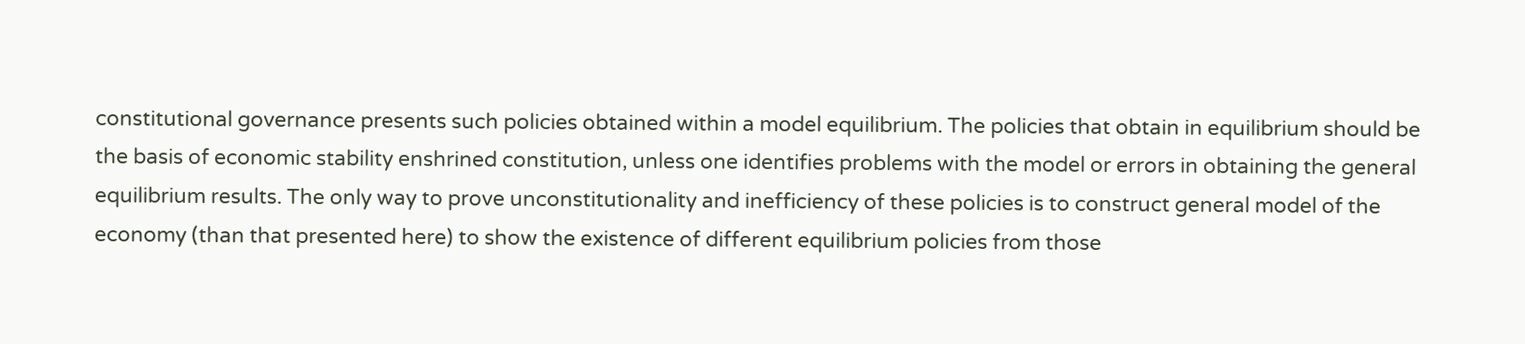constitutional governance presents such policies obtained within a model equilibrium. The policies that obtain in equilibrium should be the basis of economic stability enshrined constitution, unless one identifies problems with the model or errors in obtaining the general equilibrium results. The only way to prove unconstitutionality and inefficiency of these policies is to construct general model of the economy (than that presented here) to show the existence of different equilibrium policies from those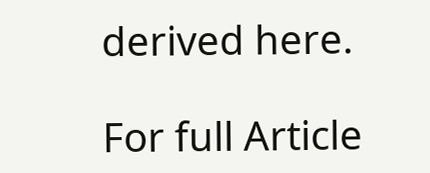derived here.

For full Article